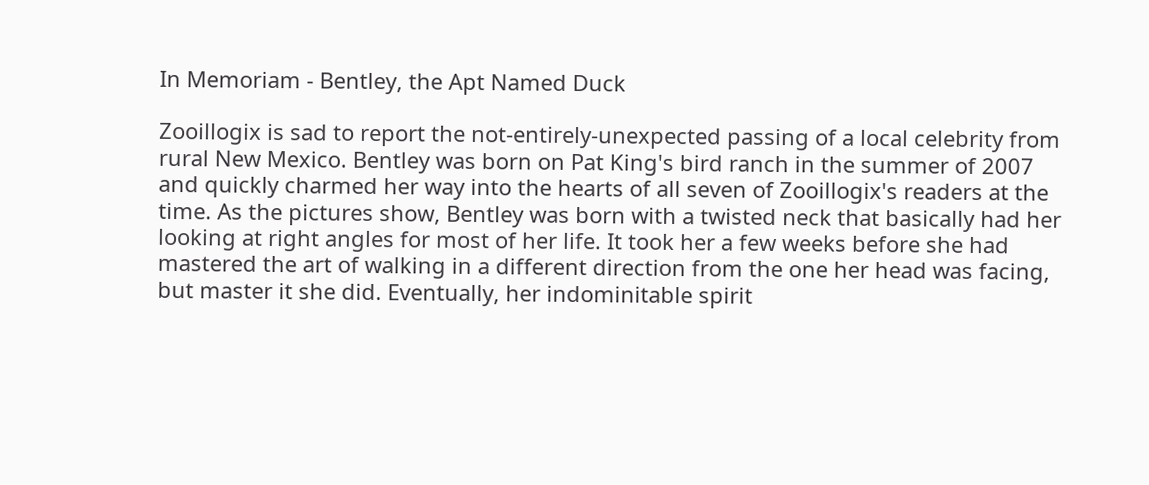In Memoriam - Bentley, the Apt Named Duck

Zooillogix is sad to report the not-entirely-unexpected passing of a local celebrity from rural New Mexico. Bentley was born on Pat King's bird ranch in the summer of 2007 and quickly charmed her way into the hearts of all seven of Zooillogix's readers at the time. As the pictures show, Bentley was born with a twisted neck that basically had her looking at right angles for most of her life. It took her a few weeks before she had mastered the art of walking in a different direction from the one her head was facing, but master it she did. Eventually, her indominitable spirit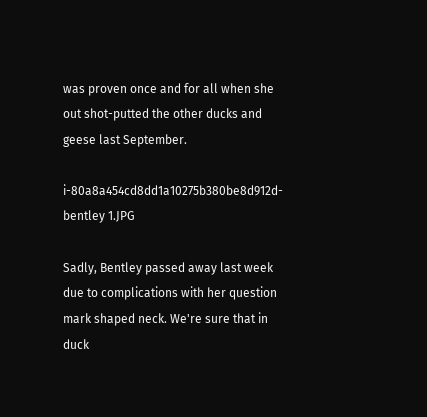was proven once and for all when she out shot-putted the other ducks and geese last September.

i-80a8a454cd8dd1a10275b380be8d912d-bentley 1.JPG

Sadly, Bentley passed away last week due to complications with her question mark shaped neck. We're sure that in duck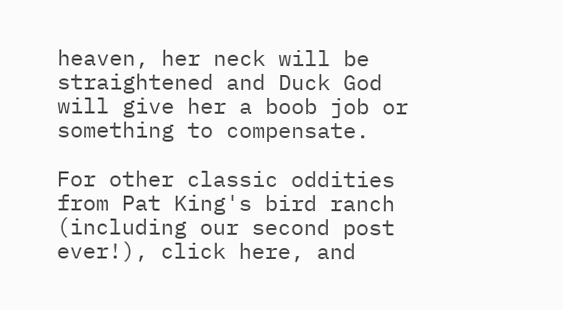heaven, her neck will be straightened and Duck God will give her a boob job or something to compensate.

For other classic oddities from Pat King's bird ranch (including our second post ever!), click here, and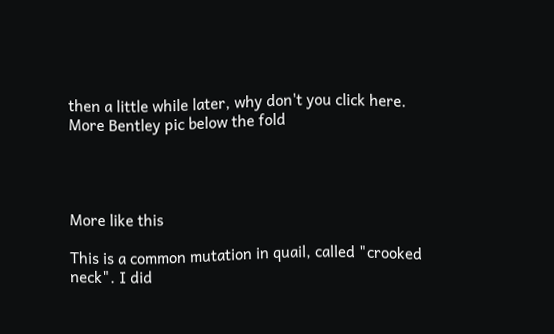then a little while later, why don't you click here.
More Bentley pic below the fold




More like this

This is a common mutation in quail, called "crooked neck". I did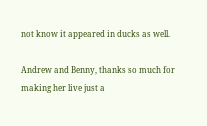not know it appeared in ducks as well.

Andrew and Benny, thanks so much for making her live just a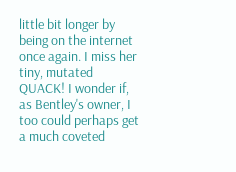little bit longer by being on the internet once again. I miss her tiny, mutated QUACK! I wonder if, as Bentley's owner, I too could perhaps get a much coveted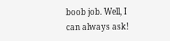boob job. Well, I can always ask!